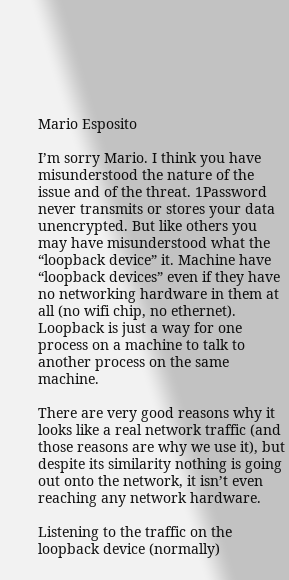Mario Esposito

I’m sorry Mario. I think you have misunderstood the nature of the issue and of the threat. 1Password never transmits or stores your data unencrypted. But like others you may have misunderstood what the “loopback device” it. Machine have “loopback devices” even if they have no networking hardware in them at all (no wifi chip, no ethernet). Loopback is just a way for one process on a machine to talk to another process on the same machine.

There are very good reasons why it looks like a real network traffic (and those reasons are why we use it), but despite its similarity nothing is going out onto the network, it isn’t even reaching any network hardware.

Listening to the traffic on the loopback device (normally)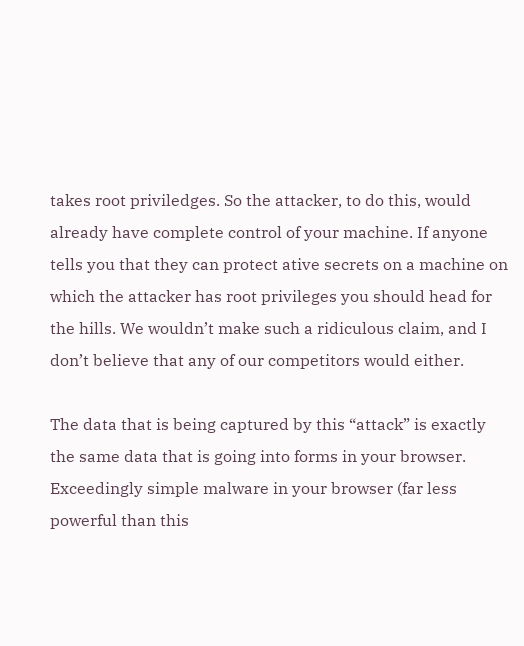takes root priviledges. So the attacker, to do this, would already have complete control of your machine. If anyone tells you that they can protect ative secrets on a machine on which the attacker has root privileges you should head for the hills. We wouldn’t make such a ridiculous claim, and I don’t believe that any of our competitors would either.

The data that is being captured by this “attack” is exactly the same data that is going into forms in your browser. Exceedingly simple malware in your browser (far less powerful than this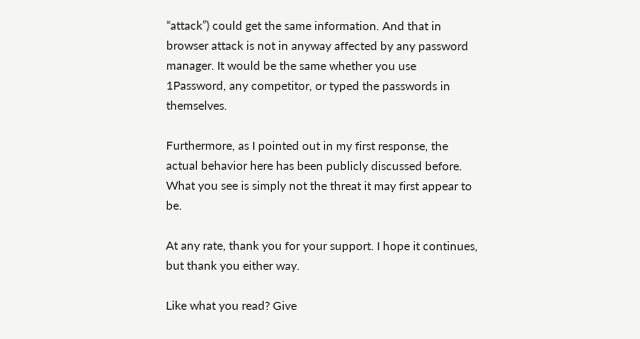“attack”) could get the same information. And that in browser attack is not in anyway affected by any password manager. It would be the same whether you use 1Password, any competitor, or typed the passwords in themselves.

Furthermore, as I pointed out in my first response, the actual behavior here has been publicly discussed before. What you see is simply not the threat it may first appear to be.

At any rate, thank you for your support. I hope it continues, but thank you either way.

Like what you read? Give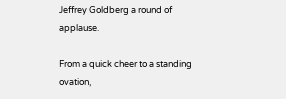Jeffrey Goldberg a round of applause.

From a quick cheer to a standing ovation,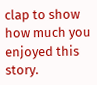clap to show how much you enjoyed this story.